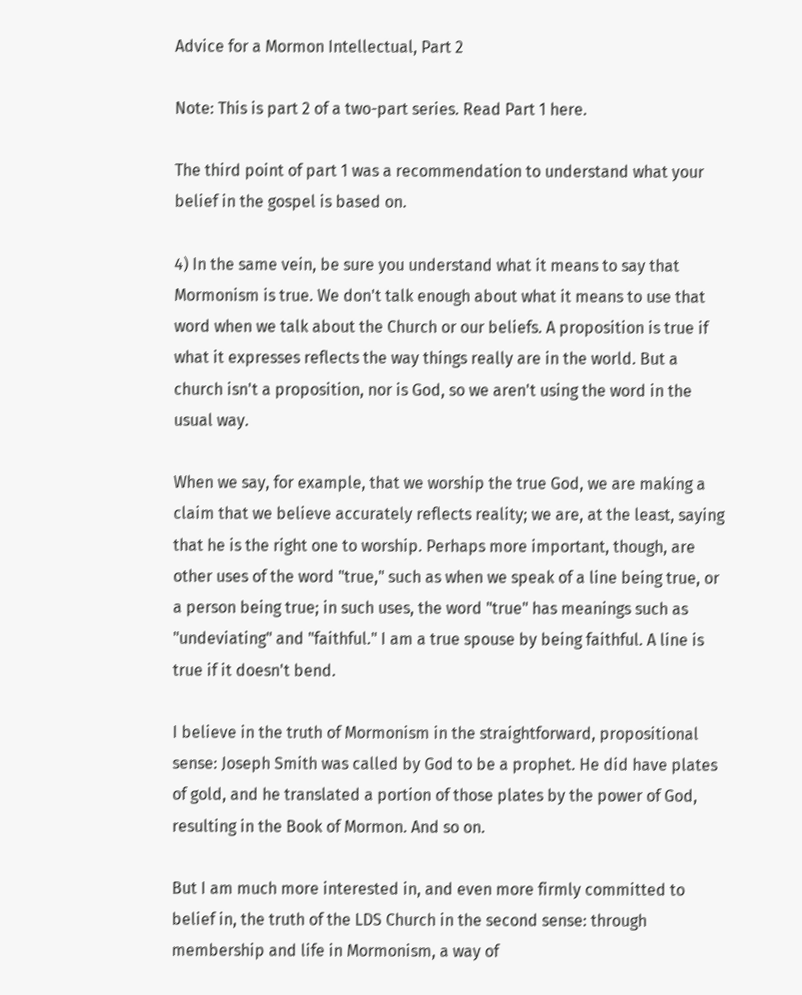Advice for a Mormon Intellectual, Part 2

Note: This is part 2 of a two-part series. Read Part 1 here.

The third point of part 1 was a recommendation to understand what your belief in the gospel is based on.

4) In the same vein, be sure you understand what it means to say that Mormonism is true. We don't talk enough about what it means to use that word when we talk about the Church or our beliefs. A proposition is true if what it expresses reflects the way things really are in the world. But a church isn't a proposition, nor is God, so we aren't using the word in the usual way.

When we say, for example, that we worship the true God, we are making a claim that we believe accurately reflects reality; we are, at the least, saying that he is the right one to worship. Perhaps more important, though, are other uses of the word "true," such as when we speak of a line being true, or a person being true; in such uses, the word "true" has meanings such as "undeviating" and "faithful." I am a true spouse by being faithful. A line is true if it doesn't bend.

I believe in the truth of Mormonism in the straightforward, propositional sense: Joseph Smith was called by God to be a prophet. He did have plates of gold, and he translated a portion of those plates by the power of God, resulting in the Book of Mormon. And so on.

But I am much more interested in, and even more firmly committed to belief in, the truth of the LDS Church in the second sense: through membership and life in Mormonism, a way of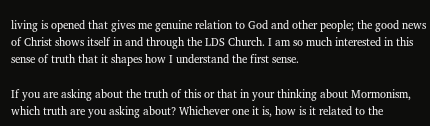living is opened that gives me genuine relation to God and other people; the good news of Christ shows itself in and through the LDS Church. I am so much interested in this sense of truth that it shapes how I understand the first sense.

If you are asking about the truth of this or that in your thinking about Mormonism, which truth are you asking about? Whichever one it is, how is it related to the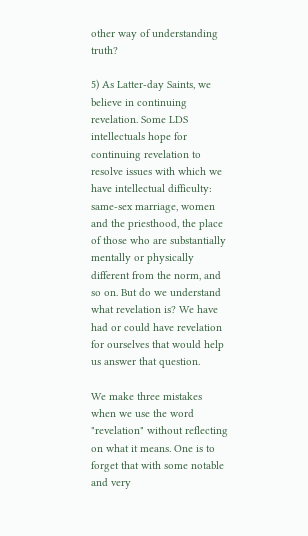other way of understanding truth?

5) As Latter-day Saints, we believe in continuing revelation. Some LDS intellectuals hope for continuing revelation to resolve issues with which we have intellectual difficulty: same-sex marriage, women and the priesthood, the place of those who are substantially mentally or physically different from the norm, and so on. But do we understand what revelation is? We have had or could have revelation for ourselves that would help us answer that question.

We make three mistakes when we use the word "revelation" without reflecting on what it means. One is to forget that with some notable and very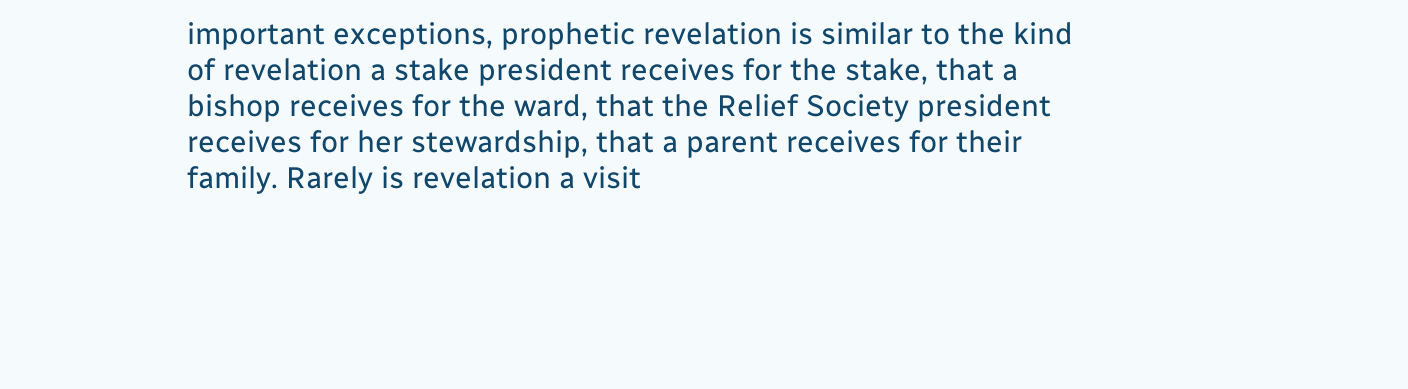important exceptions, prophetic revelation is similar to the kind of revelation a stake president receives for the stake, that a bishop receives for the ward, that the Relief Society president receives for her stewardship, that a parent receives for their family. Rarely is revelation a visit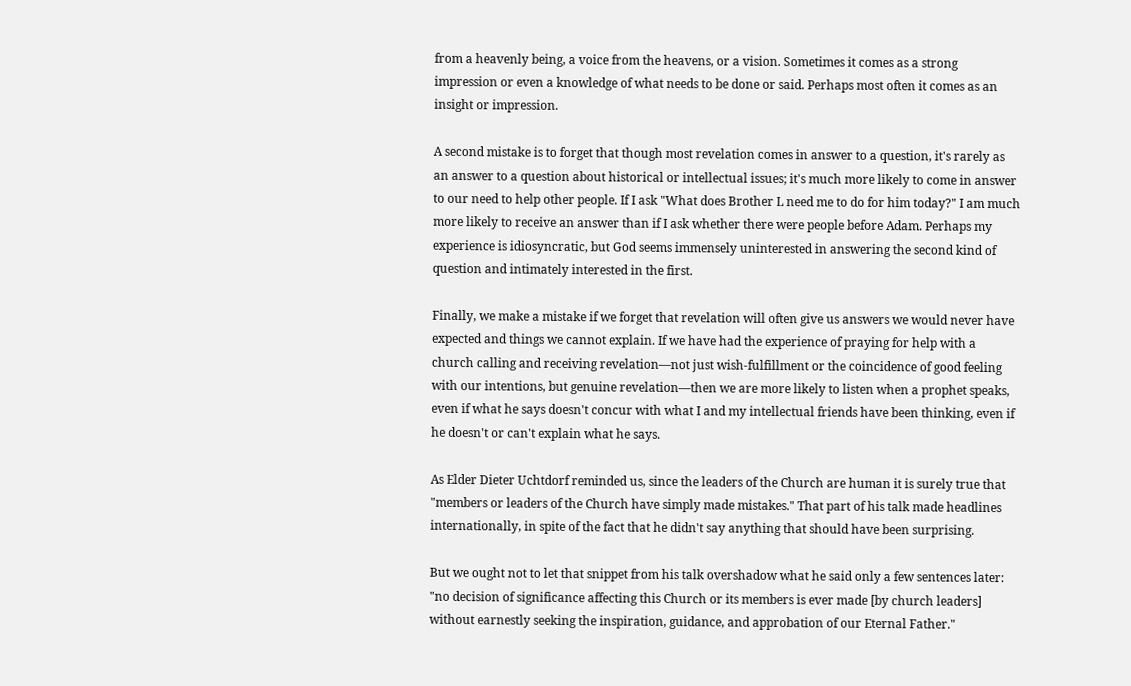from a heavenly being, a voice from the heavens, or a vision. Sometimes it comes as a strong impression or even a knowledge of what needs to be done or said. Perhaps most often it comes as an insight or impression.

A second mistake is to forget that though most revelation comes in answer to a question, it's rarely as an answer to a question about historical or intellectual issues; it's much more likely to come in answer to our need to help other people. If I ask "What does Brother L need me to do for him today?" I am much more likely to receive an answer than if I ask whether there were people before Adam. Perhaps my experience is idiosyncratic, but God seems immensely uninterested in answering the second kind of question and intimately interested in the first.

Finally, we make a mistake if we forget that revelation will often give us answers we would never have expected and things we cannot explain. If we have had the experience of praying for help with a church calling and receiving revelation—not just wish-fulfillment or the coincidence of good feeling with our intentions, but genuine revelation—then we are more likely to listen when a prophet speaks, even if what he says doesn't concur with what I and my intellectual friends have been thinking, even if he doesn't or can't explain what he says.

As Elder Dieter Uchtdorf reminded us, since the leaders of the Church are human it is surely true that "members or leaders of the Church have simply made mistakes." That part of his talk made headlines internationally, in spite of the fact that he didn't say anything that should have been surprising.

But we ought not to let that snippet from his talk overshadow what he said only a few sentences later: "no decision of significance affecting this Church or its members is ever made [by church leaders] without earnestly seeking the inspiration, guidance, and approbation of our Eternal Father."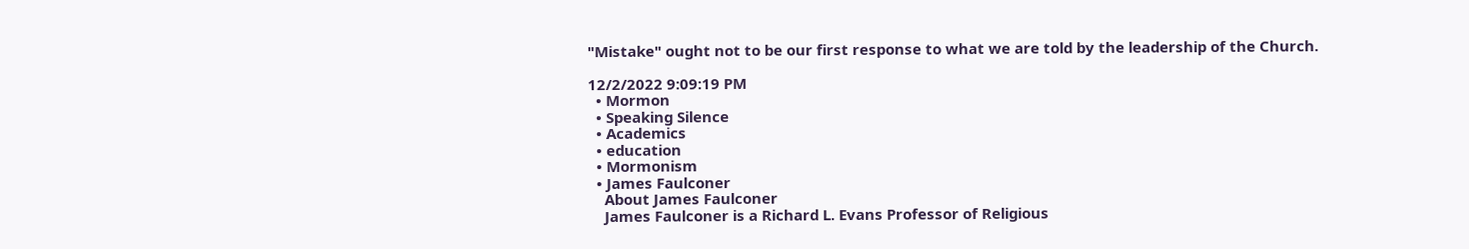"Mistake" ought not to be our first response to what we are told by the leadership of the Church.

12/2/2022 9:09:19 PM
  • Mormon
  • Speaking Silence
  • Academics
  • education
  • Mormonism
  • James Faulconer
    About James Faulconer
    James Faulconer is a Richard L. Evans Professor of Religious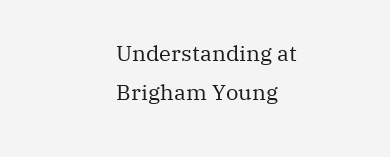Understanding at Brigham Young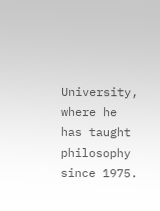University, where he has taught philosophy since 1975.